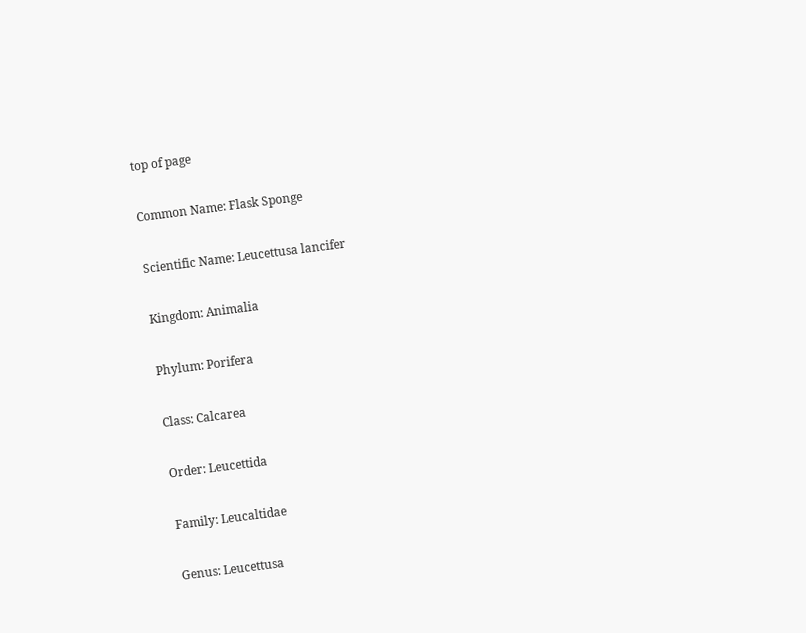top of page

Common Name: Flask Sponge

Scientific Name: Leucettusa lancifer

Kingdom: Animalia

Phylum: Porifera

Class: Calcarea

Order: Leucettida

Family: Leucaltidae

Genus: Leucettusa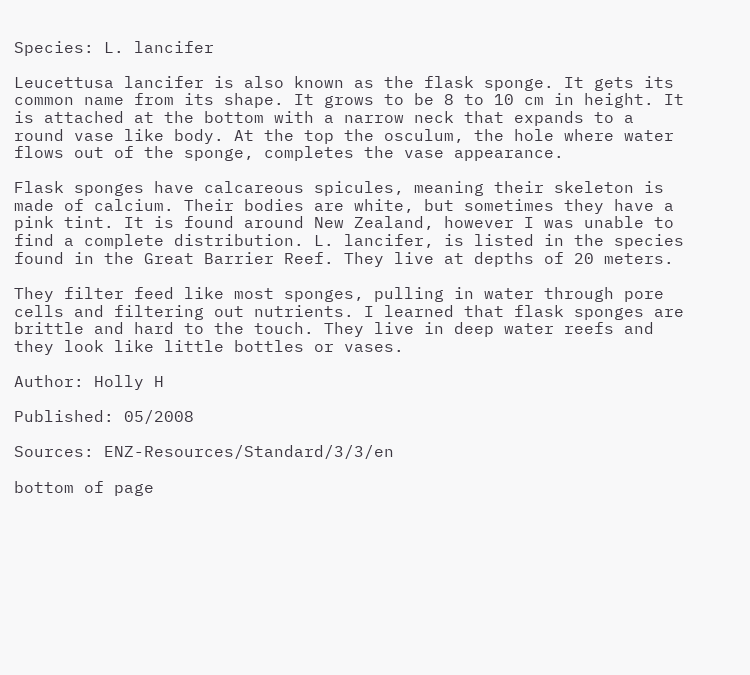Species: L. lancifer

Leucettusa lancifer is also known as the flask sponge. It gets its common name from its shape. It grows to be 8 to 10 cm in height. It is attached at the bottom with a narrow neck that expands to a round vase like body. At the top the osculum, the hole where water flows out of the sponge, completes the vase appearance.

Flask sponges have calcareous spicules, meaning their skeleton is made of calcium. Their bodies are white, but sometimes they have a pink tint. It is found around New Zealand, however I was unable to find a complete distribution. L. lancifer, is listed in the species found in the Great Barrier Reef. They live at depths of 20 meters.

They filter feed like most sponges, pulling in water through pore cells and filtering out nutrients. I learned that flask sponges are brittle and hard to the touch. They live in deep water reefs and they look like little bottles or vases.

Author: Holly H

Published: 05/2008

Sources: ENZ-Resources/Standard/3/3/en

bottom of page